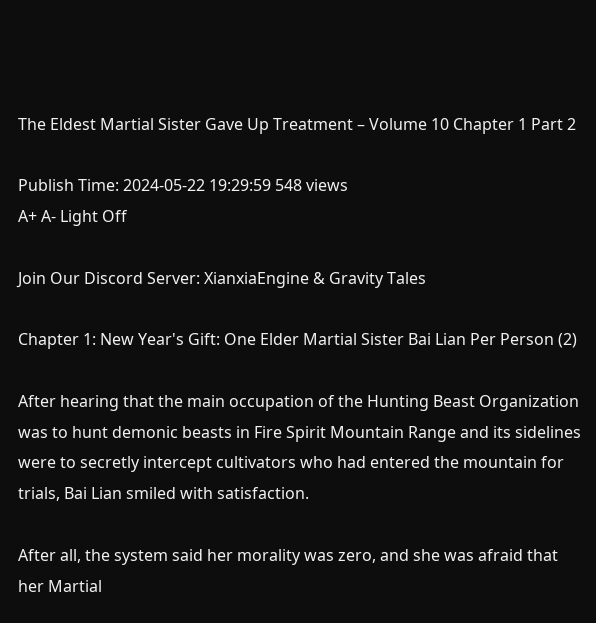The Eldest Martial Sister Gave Up Treatment – Volume 10 Chapter 1 Part 2

Publish Time: 2024-05-22 19:29:59 548 views
A+ A- Light Off

Join Our Discord Server: XianxiaEngine & Gravity Tales

Chapter 1: New Year's Gift: One Elder Martial Sister Bai Lian Per Person (2)

After hearing that the main occupation of the Hunting Beast Organization was to hunt demonic beasts in Fire Spirit Mountain Range and its sidelines were to secretly intercept cultivators who had entered the mountain for trials, Bai Lian smiled with satisfaction.

After all, the system said her morality was zero, and she was afraid that her Martial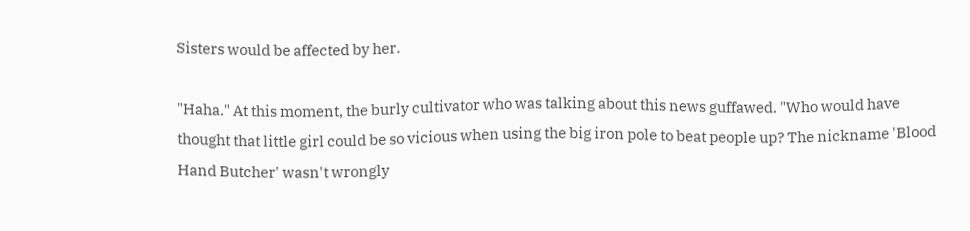Sisters would be affected by her.

"Haha." At this moment, the burly cultivator who was talking about this news guffawed. "Who would have thought that little girl could be so vicious when using the big iron pole to beat people up? The nickname 'Blood Hand Butcher' wasn't wrongly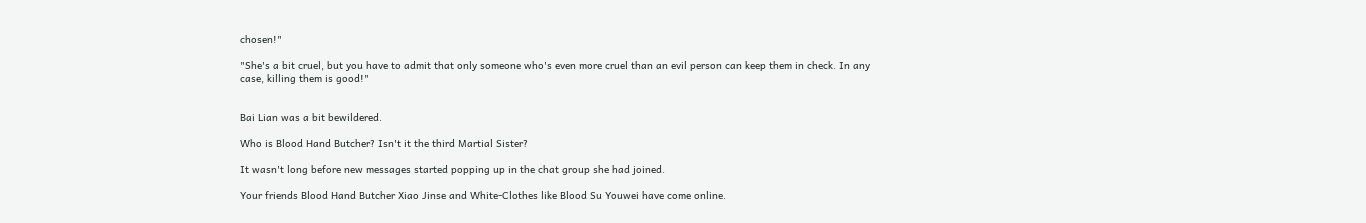chosen!"

"She's a bit cruel, but you have to admit that only someone who's even more cruel than an evil person can keep them in check. In any case, killing them is good!"


Bai Lian was a bit bewildered.

Who is Blood Hand Butcher? Isn't it the third Martial Sister?

It wasn't long before new messages started popping up in the chat group she had joined.

Your friends Blood Hand Butcher Xiao Jinse and White-Clothes like Blood Su Youwei have come online.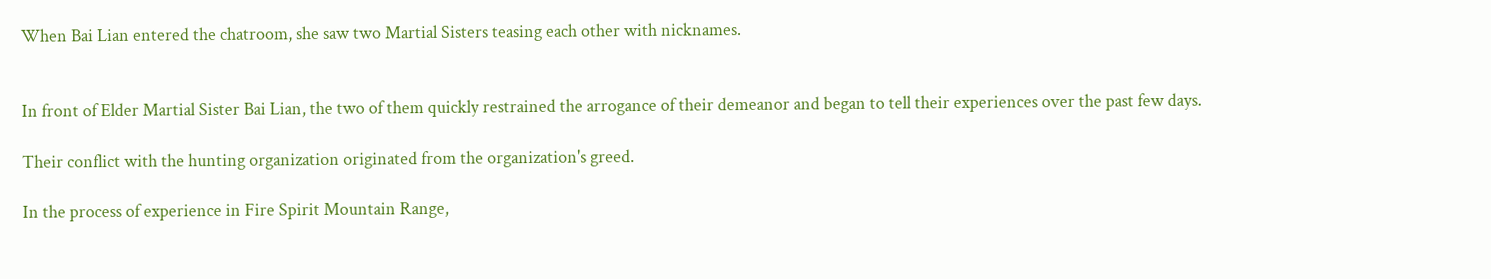When Bai Lian entered the chatroom, she saw two Martial Sisters teasing each other with nicknames.


In front of Elder Martial Sister Bai Lian, the two of them quickly restrained the arrogance of their demeanor and began to tell their experiences over the past few days.

Their conflict with the hunting organization originated from the organization's greed.

In the process of experience in Fire Spirit Mountain Range,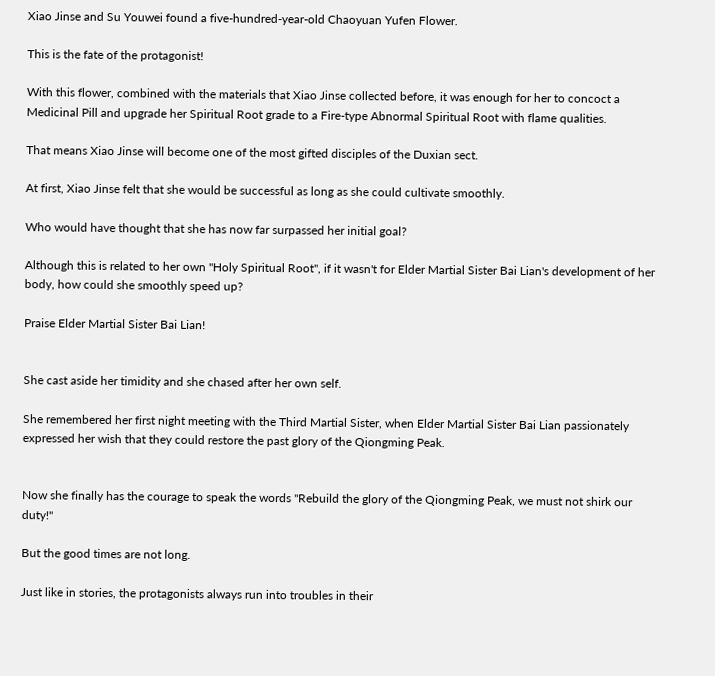Xiao Jinse and Su Youwei found a five-hundred-year-old Chaoyuan Yufen Flower.

This is the fate of the protagonist!

With this flower, combined with the materials that Xiao Jinse collected before, it was enough for her to concoct a Medicinal Pill and upgrade her Spiritual Root grade to a Fire-type Abnormal Spiritual Root with flame qualities.

That means Xiao Jinse will become one of the most gifted disciples of the Duxian sect.

At first, Xiao Jinse felt that she would be successful as long as she could cultivate smoothly.

Who would have thought that she has now far surpassed her initial goal?

Although this is related to her own "Holy Spiritual Root", if it wasn't for Elder Martial Sister Bai Lian's development of her body, how could she smoothly speed up?

Praise Elder Martial Sister Bai Lian!


She cast aside her timidity and she chased after her own self.

She remembered her first night meeting with the Third Martial Sister, when Elder Martial Sister Bai Lian passionately expressed her wish that they could restore the past glory of the Qiongming Peak.


Now she finally has the courage to speak the words "Rebuild the glory of the Qiongming Peak, we must not shirk our duty!"

But the good times are not long.

Just like in stories, the protagonists always run into troubles in their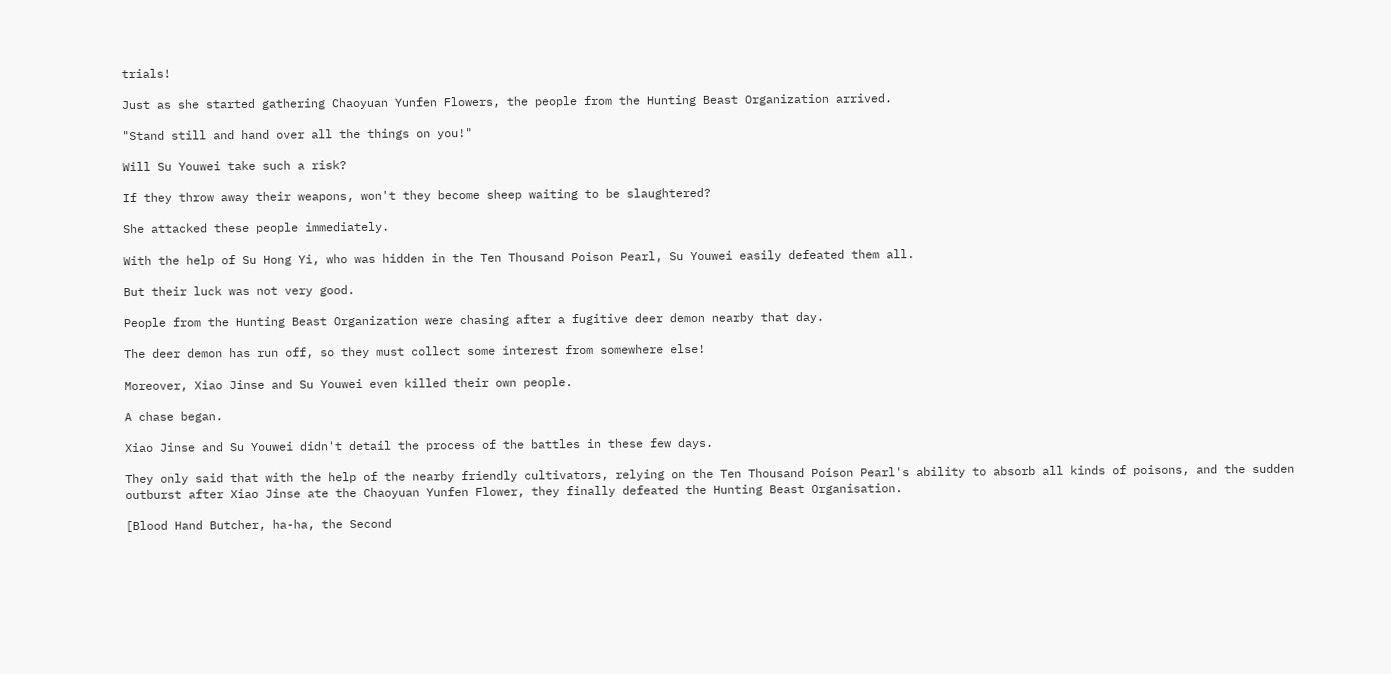trials!

Just as she started gathering Chaoyuan Yunfen Flowers, the people from the Hunting Beast Organization arrived.

"Stand still and hand over all the things on you!"

Will Su Youwei take such a risk?

If they throw away their weapons, won't they become sheep waiting to be slaughtered?

She attacked these people immediately.

With the help of Su Hong Yi, who was hidden in the Ten Thousand Poison Pearl, Su Youwei easily defeated them all.

But their luck was not very good.

People from the Hunting Beast Organization were chasing after a fugitive deer demon nearby that day.

The deer demon has run off, so they must collect some interest from somewhere else!

Moreover, Xiao Jinse and Su Youwei even killed their own people.

A chase began.

Xiao Jinse and Su Youwei didn't detail the process of the battles in these few days.

They only said that with the help of the nearby friendly cultivators, relying on the Ten Thousand Poison Pearl's ability to absorb all kinds of poisons, and the sudden outburst after Xiao Jinse ate the Chaoyuan Yunfen Flower, they finally defeated the Hunting Beast Organisation.

[Blood Hand Butcher, ha-ha, the Second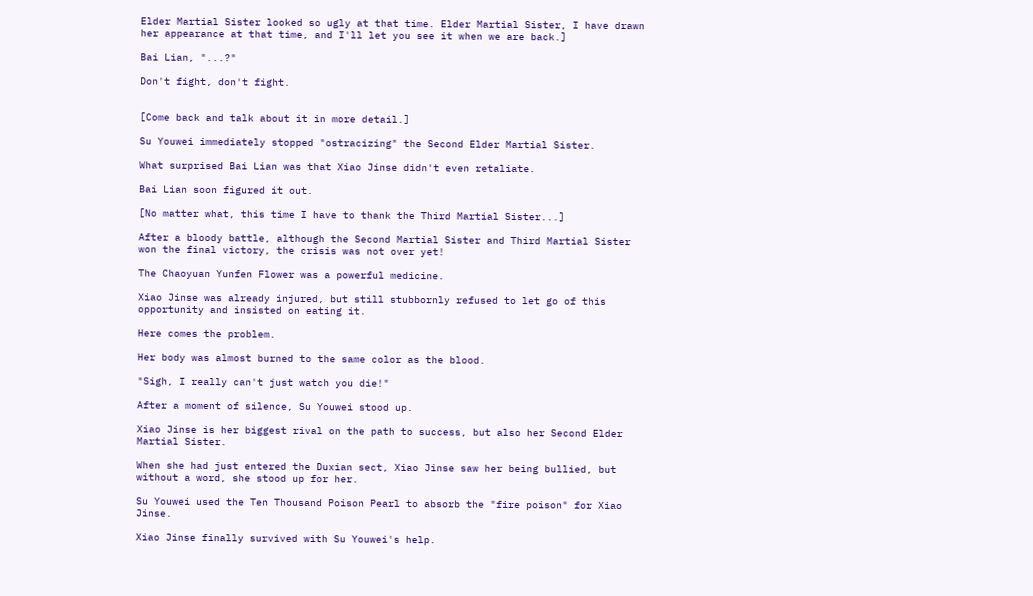Elder Martial Sister looked so ugly at that time. Elder Martial Sister, I have drawn her appearance at that time, and I'll let you see it when we are back.]

Bai Lian, "...?"

Don't fight, don't fight.


[Come back and talk about it in more detail.]

Su Youwei immediately stopped "ostracizing" the Second Elder Martial Sister.

What surprised Bai Lian was that Xiao Jinse didn't even retaliate.

Bai Lian soon figured it out.

[No matter what, this time I have to thank the Third Martial Sister...]

After a bloody battle, although the Second Martial Sister and Third Martial Sister won the final victory, the crisis was not over yet!

The Chaoyuan Yunfen Flower was a powerful medicine.

Xiao Jinse was already injured, but still stubbornly refused to let go of this opportunity and insisted on eating it.

Here comes the problem.

Her body was almost burned to the same color as the blood.

"Sigh, I really can't just watch you die!"

After a moment of silence, Su Youwei stood up.

Xiao Jinse is her biggest rival on the path to success, but also her Second Elder Martial Sister.

When she had just entered the Duxian sect, Xiao Jinse saw her being bullied, but without a word, she stood up for her.

Su Youwei used the Ten Thousand Poison Pearl to absorb the "fire poison" for Xiao Jinse.

Xiao Jinse finally survived with Su Youwei's help.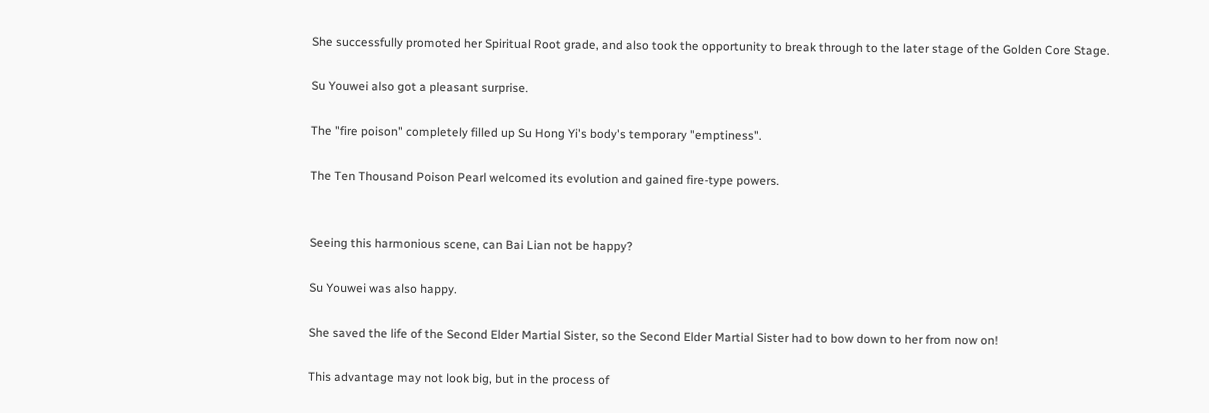She successfully promoted her Spiritual Root grade, and also took the opportunity to break through to the later stage of the Golden Core Stage.

Su Youwei also got a pleasant surprise.

The "fire poison" completely filled up Su Hong Yi's body's temporary "emptiness".

The Ten Thousand Poison Pearl welcomed its evolution and gained fire-type powers.


Seeing this harmonious scene, can Bai Lian not be happy?

Su Youwei was also happy.

She saved the life of the Second Elder Martial Sister, so the Second Elder Martial Sister had to bow down to her from now on!

This advantage may not look big, but in the process of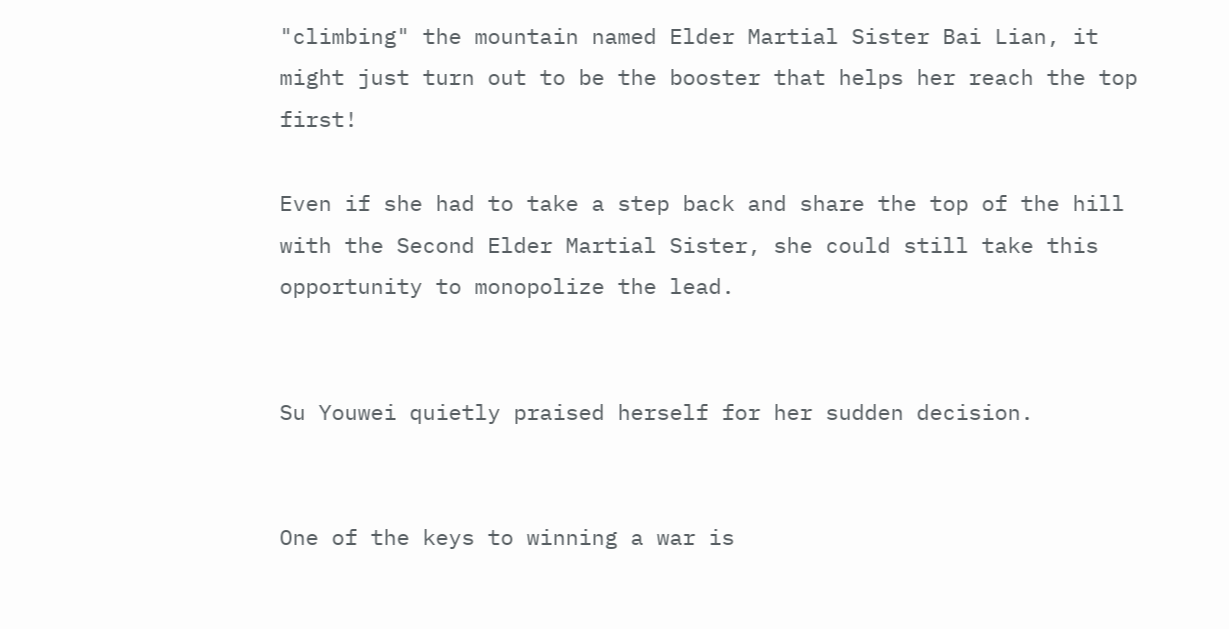"climbing" the mountain named Elder Martial Sister Bai Lian, it might just turn out to be the booster that helps her reach the top first!

Even if she had to take a step back and share the top of the hill with the Second Elder Martial Sister, she could still take this opportunity to monopolize the lead.


Su Youwei quietly praised herself for her sudden decision.


One of the keys to winning a war is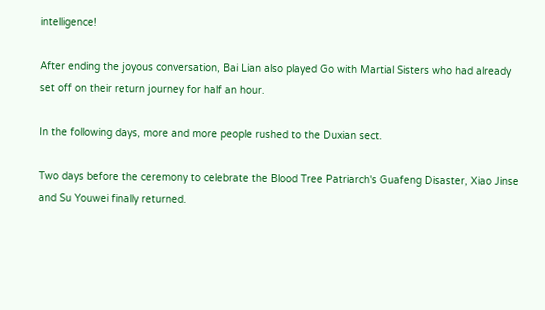intelligence!

After ending the joyous conversation, Bai Lian also played Go with Martial Sisters who had already set off on their return journey for half an hour.

In the following days, more and more people rushed to the Duxian sect.

Two days before the ceremony to celebrate the Blood Tree Patriarch's Guafeng Disaster, Xiao Jinse and Su Youwei finally returned.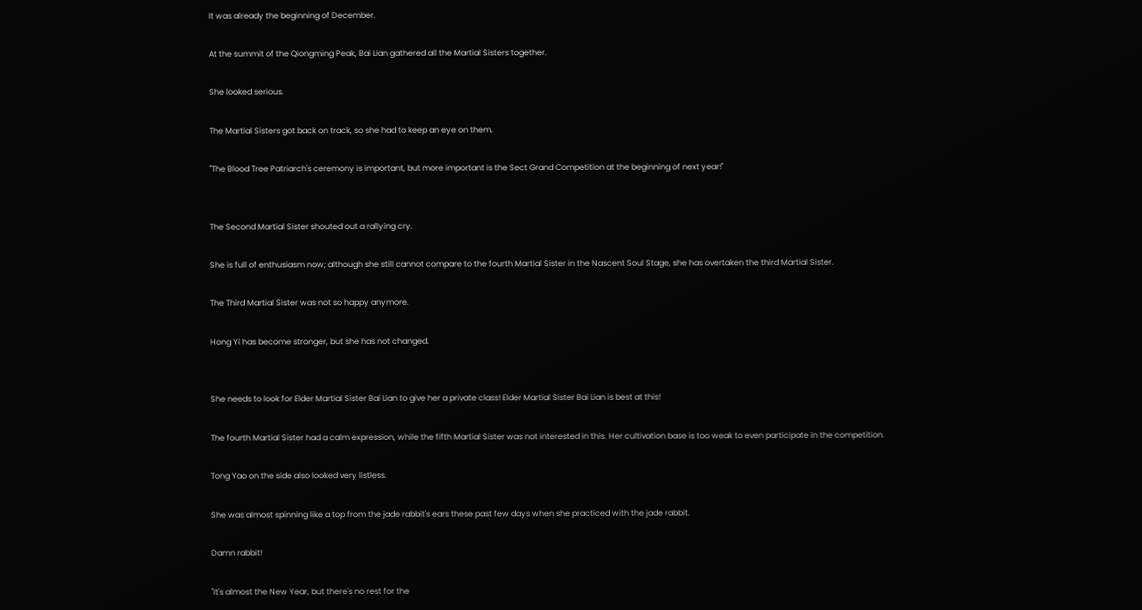It was already the beginning of December.

At the summit of the Qiongming Peak, Bai Lian gathered all the Martial Sisters together.

She looked serious.

The Martial Sisters got back on track, so she had to keep an eye on them.

"The Blood Tree Patriarch's ceremony is important, but more important is the Sect Grand Competition at the beginning of next year!"


The Second Martial Sister shouted out a rallying cry.

She is full of enthusiasm now; although she still cannot compare to the fourth Martial Sister in the Nascent Soul Stage, she has overtaken the third Martial Sister.

The Third Martial Sister was not so happy anymore.

Hong Yi has become stronger, but she has not changed.


She needs to look for Elder Martial Sister Bai Lian to give her a private class! Elder Martial Sister Bai Lian is best at this!

The fourth Martial Sister had a calm expression, while the fifth Martial Sister was not interested in this. Her cultivation base is too weak to even participate in the competition.

Tong Yao on the side also looked very listless.

She was almost spinning like a top from the jade rabbit's ears these past few days when she practiced with the jade rabbit.

Damn rabbit!

"It's almost the New Year, but there's no rest for the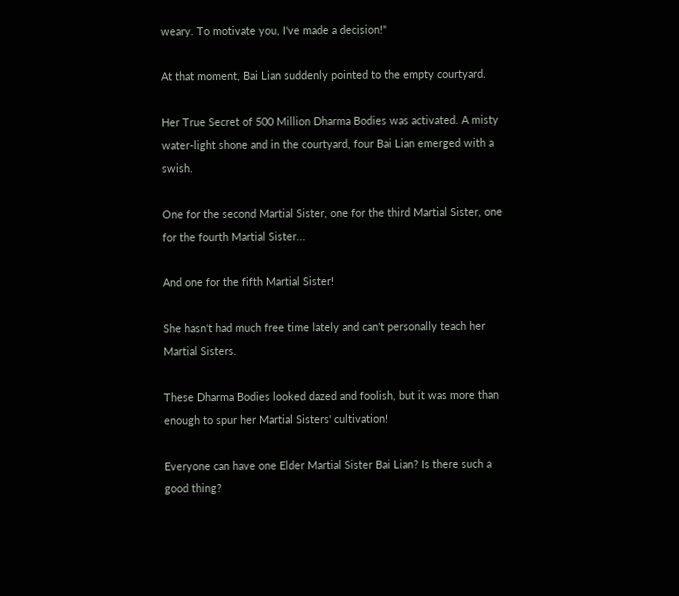weary. To motivate you, I've made a decision!"

At that moment, Bai Lian suddenly pointed to the empty courtyard.

Her True Secret of 500 Million Dharma Bodies was activated. A misty water-light shone and in the courtyard, four Bai Lian emerged with a swish.

One for the second Martial Sister, one for the third Martial Sister, one for the fourth Martial Sister...

And one for the fifth Martial Sister!

She hasn't had much free time lately and can't personally teach her Martial Sisters.

These Dharma Bodies looked dazed and foolish, but it was more than enough to spur her Martial Sisters' cultivation!

Everyone can have one Elder Martial Sister Bai Lian? Is there such a good thing?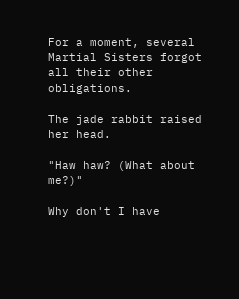For a moment, several Martial Sisters forgot all their other obligations.

The jade rabbit raised her head.

"Haw haw? (What about me?)"

Why don't I have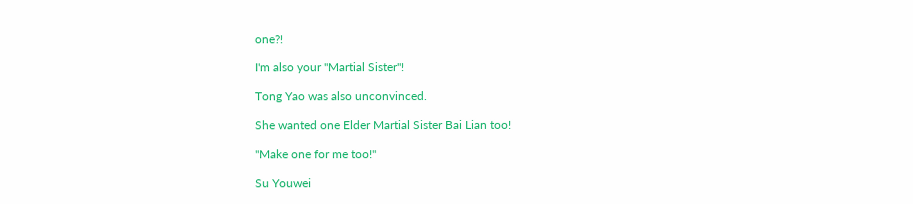one?!

I'm also your "Martial Sister"!

Tong Yao was also unconvinced.

She wanted one Elder Martial Sister Bai Lian too!

"Make one for me too!"

Su Youwei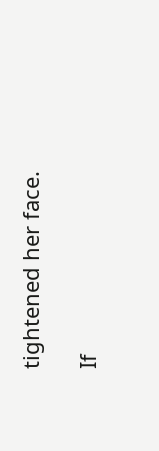tightened her face.

If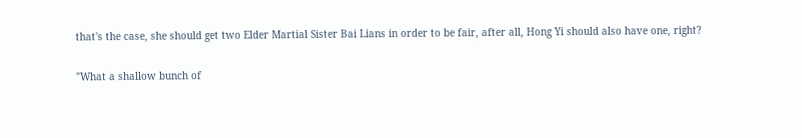that's the case, she should get two Elder Martial Sister Bai Lians in order to be fair, after all, Hong Yi should also have one, right?

"What a shallow bunch of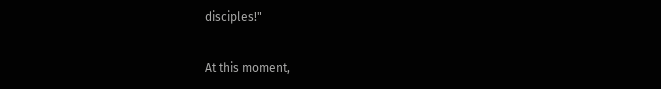disciples!"

At this moment,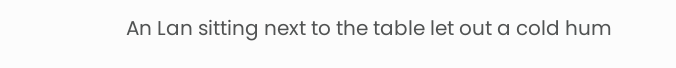An Lan sitting next to the table let out a cold hum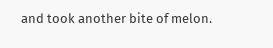and took another bite of melon.